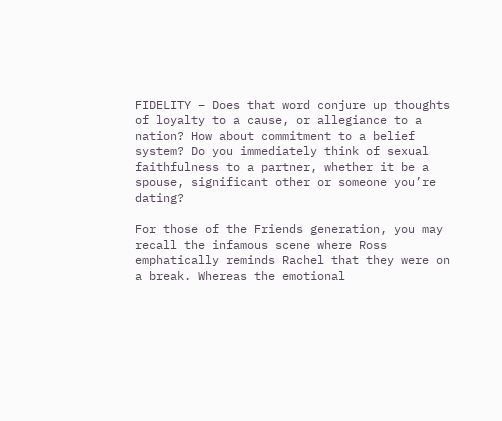FIDELITY – Does that word conjure up thoughts of loyalty to a cause, or allegiance to a nation? How about commitment to a belief system? Do you immediately think of sexual faithfulness to a partner, whether it be a spouse, significant other or someone you’re dating?

For those of the Friends generation, you may recall the infamous scene where Ross emphatically reminds Rachel that they were on a break. Whereas the emotional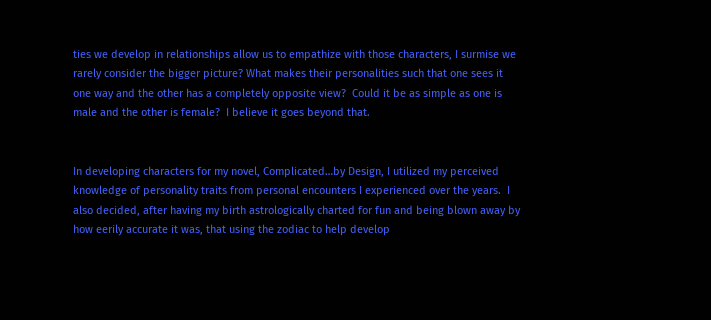ties we develop in relationships allow us to empathize with those characters, I surmise we rarely consider the bigger picture? What makes their personalities such that one sees it one way and the other has a completely opposite view?  Could it be as simple as one is male and the other is female?  I believe it goes beyond that.


In developing characters for my novel, Complicated…by Design, I utilized my perceived knowledge of personality traits from personal encounters I experienced over the years.  I also decided, after having my birth astrologically charted for fun and being blown away by how eerily accurate it was, that using the zodiac to help develop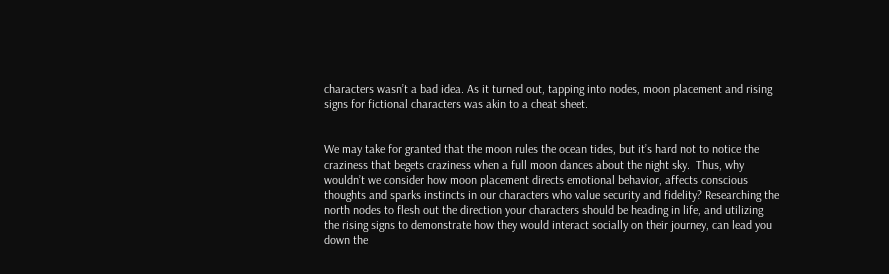characters wasn’t a bad idea. As it turned out, tapping into nodes, moon placement and rising signs for fictional characters was akin to a cheat sheet.


We may take for granted that the moon rules the ocean tides, but it’s hard not to notice the craziness that begets craziness when a full moon dances about the night sky.  Thus, why wouldn’t we consider how moon placement directs emotional behavior, affects conscious thoughts and sparks instincts in our characters who value security and fidelity? Researching the north nodes to flesh out the direction your characters should be heading in life, and utilizing the rising signs to demonstrate how they would interact socially on their journey, can lead you down the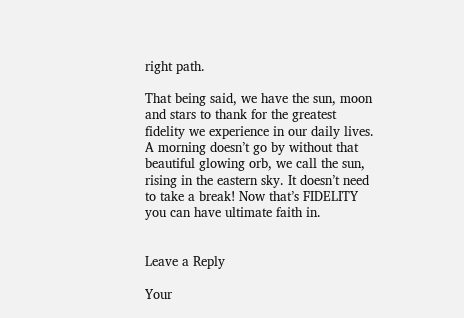right path.

That being said, we have the sun, moon and stars to thank for the greatest fidelity we experience in our daily lives. A morning doesn’t go by without that beautiful glowing orb, we call the sun, rising in the eastern sky. It doesn’t need to take a break! Now that’s FIDELITY you can have ultimate faith in.


Leave a Reply

Your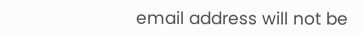email address will not be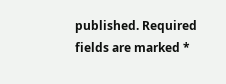published. Required fields are marked *